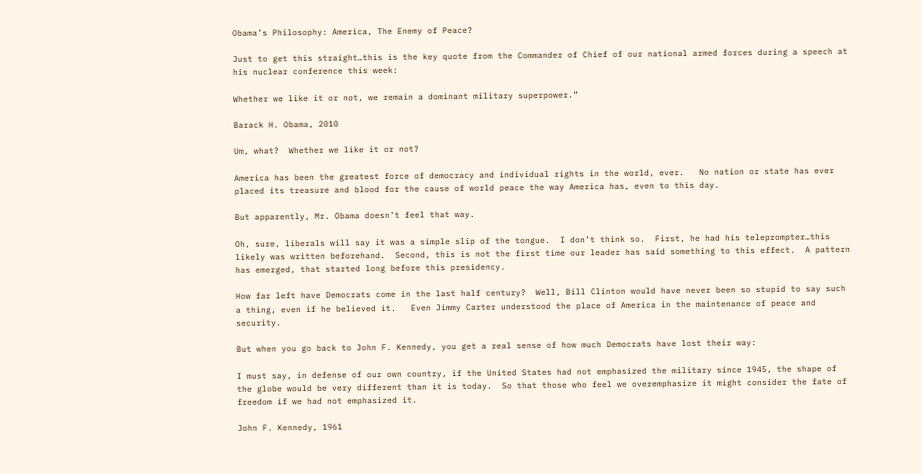Obama’s Philosophy: America, The Enemy of Peace?

Just to get this straight…this is the key quote from the Commander of Chief of our national armed forces during a speech at his nuclear conference this week:

Whether we like it or not, we remain a dominant military superpower.”

Barack H. Obama, 2010

Um, what?  Whether we like it or not?

America has been the greatest force of democracy and individual rights in the world, ever.   No nation or state has ever placed its treasure and blood for the cause of world peace the way America has, even to this day.

But apparently, Mr. Obama doesn’t feel that way.

Oh, sure, liberals will say it was a simple slip of the tongue.  I don’t think so.  First, he had his teleprompter…this likely was written beforehand.  Second, this is not the first time our leader has said something to this effect.  A pattern has emerged, that started long before this presidency.

How far left have Democrats come in the last half century?  Well, Bill Clinton would have never been so stupid to say such a thing, even if he believed it.   Even Jimmy Carter understood the place of America in the maintenance of peace and security.

But when you go back to John F. Kennedy, you get a real sense of how much Democrats have lost their way:

I must say, in defense of our own country, if the United States had not emphasized the military since 1945, the shape of the globe would be very different than it is today.  So that those who feel we overemphasize it might consider the fate of freedom if we had not emphasized it.

John F. Kennedy, 1961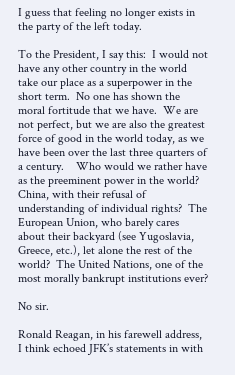I guess that feeling no longer exists in the party of the left today.

To the President, I say this:  I would not have any other country in the world take our place as a superpower in the short term.  No one has shown the moral fortitude that we have.  We are not perfect, but we are also the greatest force of good in the world today, as we have been over the last three quarters of a century.    Who would we rather have as the preeminent power in the world?  China, with their refusal of understanding of individual rights?  The European Union, who barely cares about their backyard (see Yugoslavia, Greece, etc.), let alone the rest of the world?  The United Nations, one of the most morally bankrupt institutions ever?

No sir.

Ronald Reagan, in his farewell address, I think echoed JFK’s statements in with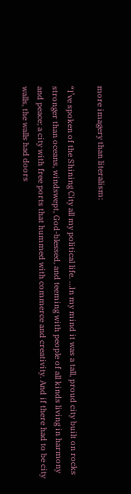more imagery than literalism:

“I’ve spoken of the Shining City all my political life. …In my mind it was a tall, proud city built on rocks stronger than oceans, windswept, God-blessed, and teeming with people of all kinds living in harmony and peace; a city with free ports that hummed with commerce and creativity. And if there had to be city walls, the walls had doors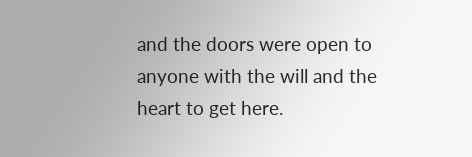and the doors were open to anyone with the will and the heart to get here.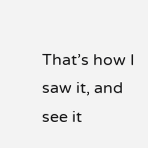That’s how I saw it, and see it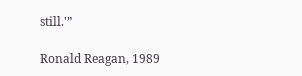still.'”

Ronald Reagan, 1989